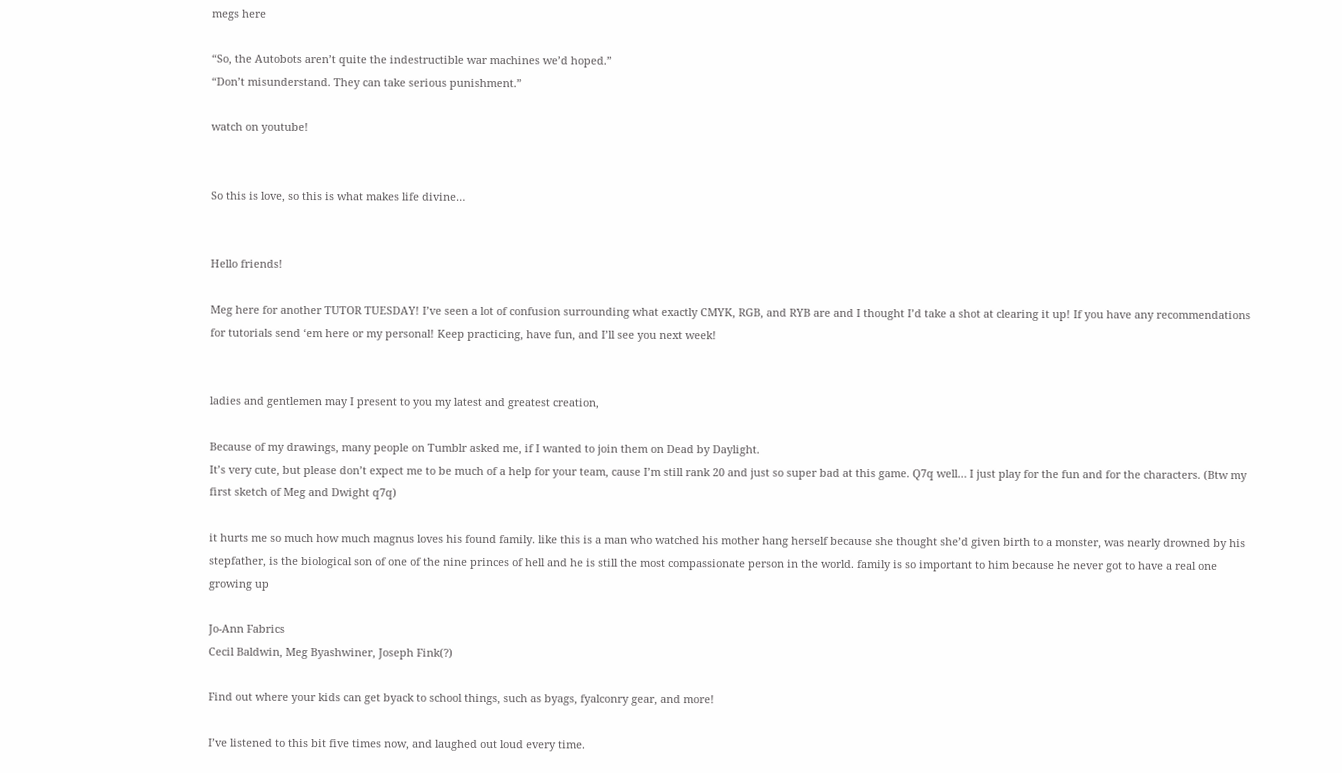megs here

“So, the Autobots aren’t quite the indestructible war machines we’d hoped.”
“Don’t misunderstand. They can take serious punishment.”

watch on youtube!


So this is love, so this is what makes life divine…


Hello friends!

Meg here for another TUTOR TUESDAY! I’ve seen a lot of confusion surrounding what exactly CMYK, RGB, and RYB are and I thought I’d take a shot at clearing it up! If you have any recommendations for tutorials send ‘em here or my personal! Keep practicing, have fun, and I’ll see you next week!


ladies and gentlemen may I present to you my latest and greatest creation,

Because of my drawings, many people on Tumblr asked me, if I wanted to join them on Dead by Daylight.
It’s very cute, but please don’t expect me to be much of a help for your team, cause I’m still rank 20 and just so super bad at this game. Q7q well… I just play for the fun and for the characters. (Btw my first sketch of Meg and Dwight q7q)

it hurts me so much how much magnus loves his found family. like this is a man who watched his mother hang herself because she thought she’d given birth to a monster, was nearly drowned by his stepfather, is the biological son of one of the nine princes of hell and he is still the most compassionate person in the world. family is so important to him because he never got to have a real one growing up

Jo-Ann Fabrics
Cecil Baldwin, Meg Byashwiner, Joseph Fink(?)

Find out where your kids can get byack to school things, such as byags, fyalconry gear, and more!

I’ve listened to this bit five times now, and laughed out loud every time.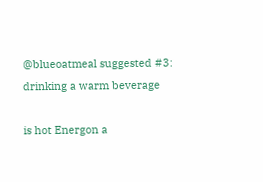@blueoatmeal suggested #3: drinking a warm beverage

is hot Energon a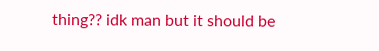thing?? idk man but it should be